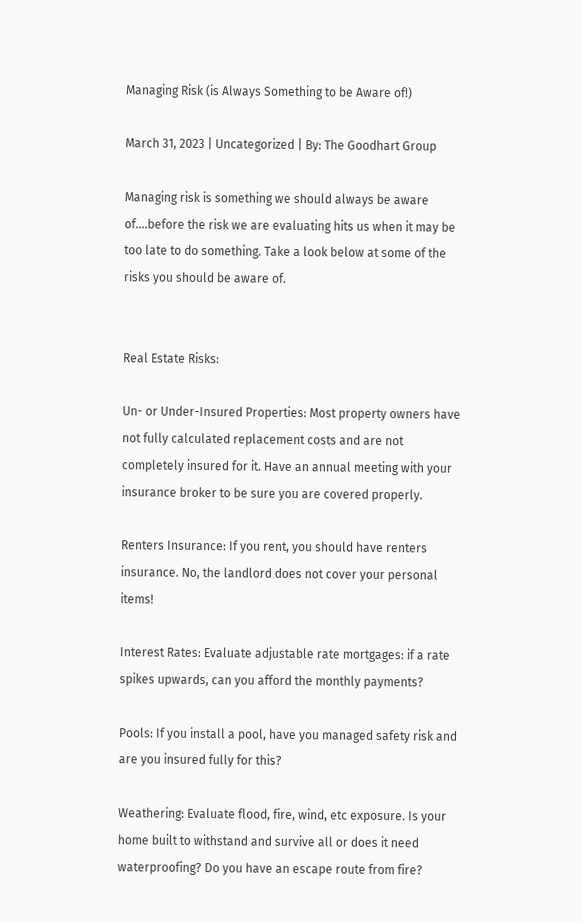Managing Risk (is Always Something to be Aware of!)

March 31, 2023 | Uncategorized | By: The Goodhart Group

Managing risk is something we should always be aware of….before the risk we are evaluating hits us when it may be too late to do something. Take a look below at some of the risks you should be aware of.


Real Estate Risks:

Un- or Under-Insured Properties: Most property owners have not fully calculated replacement costs and are not completely insured for it. Have an annual meeting with your insurance broker to be sure you are covered properly.

Renters Insurance: If you rent, you should have renters insurance. No, the landlord does not cover your personal items!

Interest Rates: Evaluate adjustable rate mortgages: if a rate spikes upwards, can you afford the monthly payments?

Pools: If you install a pool, have you managed safety risk and are you insured fully for this?

Weathering: Evaluate flood, fire, wind, etc exposure. Is your home built to withstand and survive all or does it need waterproofing? Do you have an escape route from fire?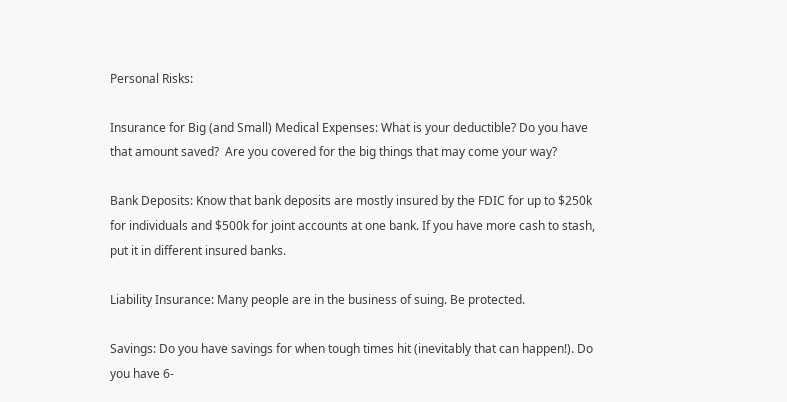Personal Risks:

Insurance for Big (and Small) Medical Expenses: What is your deductible? Do you have that amount saved?  Are you covered for the big things that may come your way?

Bank Deposits: Know that bank deposits are mostly insured by the FDIC for up to $250k for individuals and $500k for joint accounts at one bank. If you have more cash to stash, put it in different insured banks.

Liability Insurance: Many people are in the business of suing. Be protected.

Savings: Do you have savings for when tough times hit (inevitably that can happen!). Do you have 6-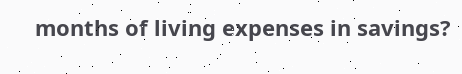months of living expenses in savings?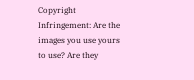Copyright Infringement: Are the images you use yours to use? Are they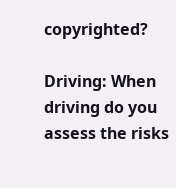copyrighted?

Driving: When driving do you assess the risks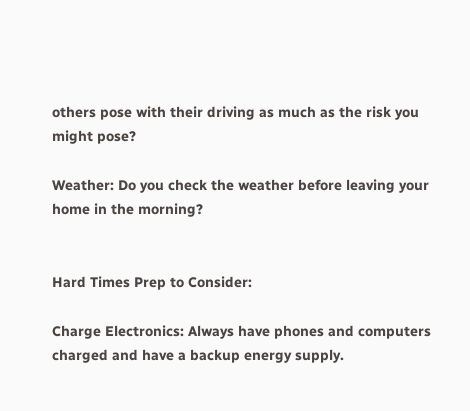others pose with their driving as much as the risk you might pose?

Weather: Do you check the weather before leaving your home in the morning?


Hard Times Prep to Consider:

Charge Electronics: Always have phones and computers charged and have a backup energy supply.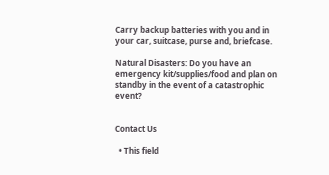Carry backup batteries with you and in your car, suitcase, purse and, briefcase.

Natural Disasters: Do you have an emergency kit/supplies/food and plan on standby in the event of a catastrophic event?


Contact Us

  • This field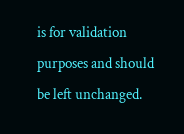is for validation purposes and should be left unchanged.